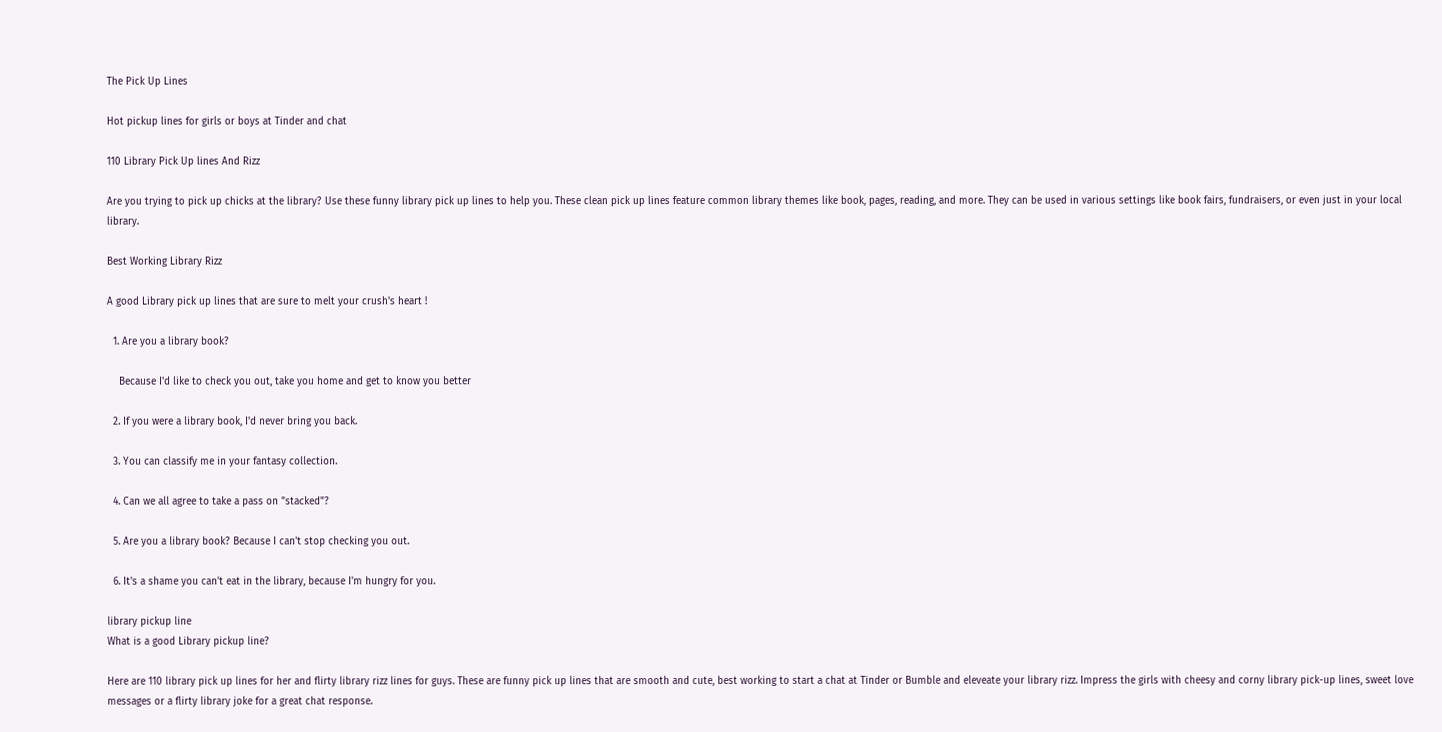The Pick Up Lines

Hot pickup lines for girls or boys at Tinder and chat

110 Library Pick Up lines And Rizz

Are you trying to pick up chicks at the library? Use these funny library pick up lines to help you. These clean pick up lines feature common library themes like book, pages, reading, and more. They can be used in various settings like book fairs, fundraisers, or even just in your local library.

Best Working Library Rizz

A good Library pick up lines that are sure to melt your crush's heart !

  1. Are you a library book?

    Because I'd like to check you out, take you home and get to know you better

  2. If you were a library book, I'd never bring you back.

  3. You can classify me in your fantasy collection.

  4. Can we all agree to take a pass on "stacked"?

  5. Are you a library book? Because I can't stop checking you out.

  6. It's a shame you can't eat in the library, because I'm hungry for you.

library pickup line
What is a good Library pickup line?

Here are 110 library pick up lines for her and flirty library rizz lines for guys. These are funny pick up lines that are smooth and cute, best working to start a chat at Tinder or Bumble and eleveate your library rizz. Impress the girls with cheesy and corny library pick-up lines, sweet love messages or a flirty library joke for a great chat response.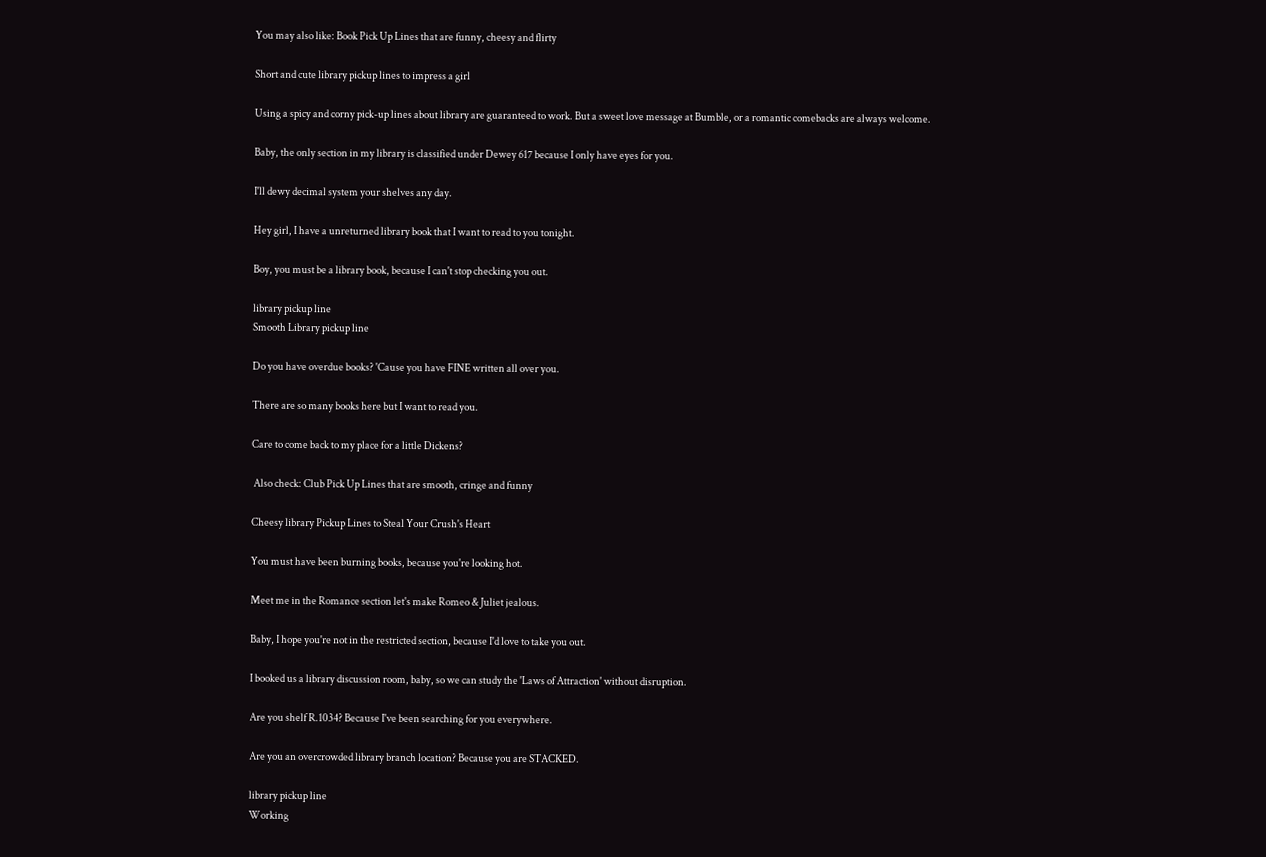You may also like: Book Pick Up Lines that are funny, cheesy and flirty

Short and cute library pickup lines to impress a girl

Using a spicy and corny pick-up lines about library are guaranteed to work. But a sweet love message at Bumble, or a romantic comebacks are always welcome.

Baby, the only section in my library is classified under Dewey 617 because I only have eyes for you.

I'll dewy decimal system your shelves any day.

Hey girl, I have a unreturned library book that I want to read to you tonight.

Boy, you must be a library book, because I can't stop checking you out.

library pickup line
Smooth Library pickup line

Do you have overdue books? 'Cause you have FINE written all over you.

There are so many books here but I want to read you.

Care to come back to my place for a little Dickens?

 Also check: Club Pick Up Lines that are smooth, cringe and funny

Cheesy library Pickup Lines to Steal Your Crush's Heart

You must have been burning books, because you're looking hot.

Meet me in the Romance section let's make Romeo & Juliet jealous.

Baby, I hope you're not in the restricted section, because I'd love to take you out.

I booked us a library discussion room, baby, so we can study the 'Laws of Attraction' without disruption.

Are you shelf R.1034? Because I've been searching for you everywhere.

Are you an overcrowded library branch location? Because you are STACKED.

library pickup line
Working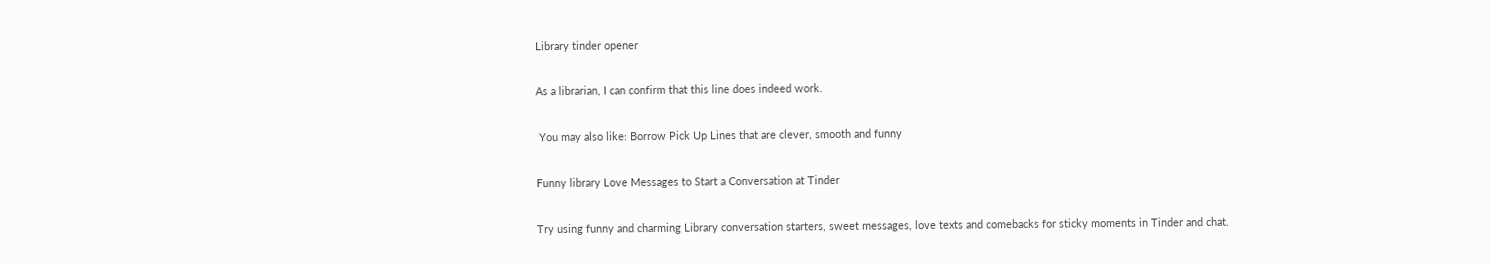Library tinder opener

As a librarian, I can confirm that this line does indeed work.

 You may also like: Borrow Pick Up Lines that are clever, smooth and funny

Funny library Love Messages to Start a Conversation at Tinder

Try using funny and charming Library conversation starters, sweet messages, love texts and comebacks for sticky moments in Tinder and chat.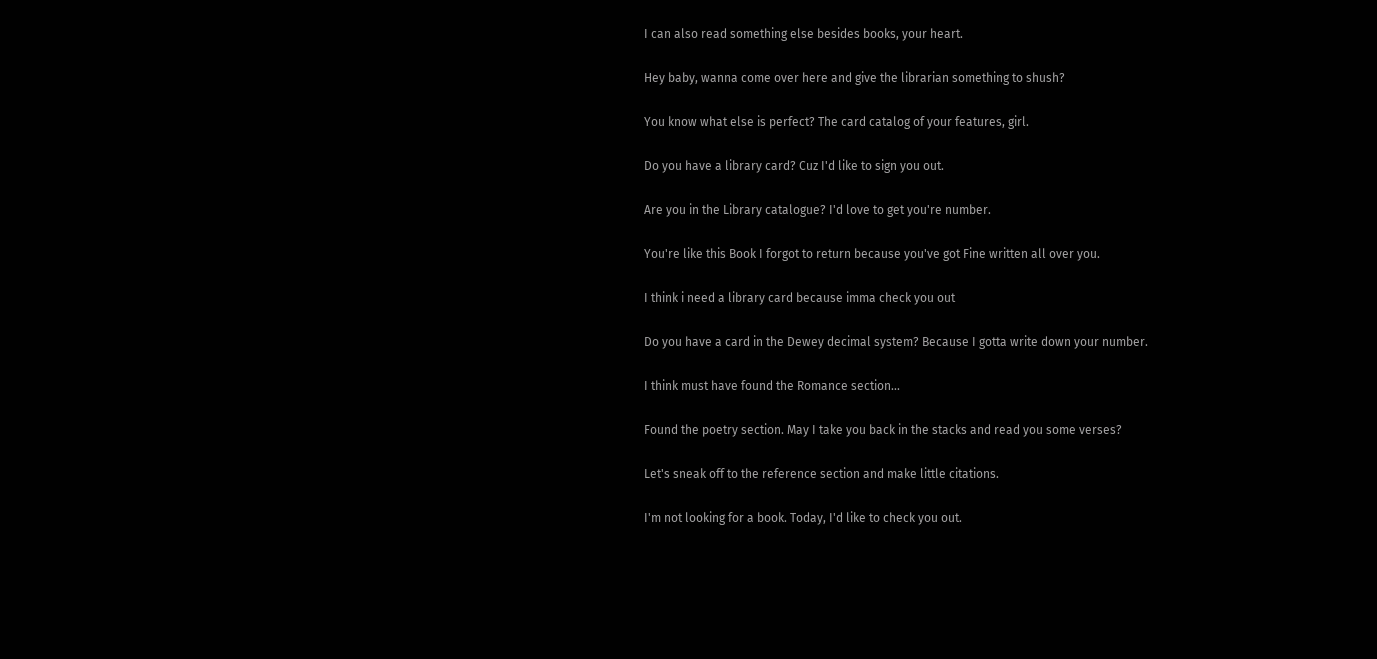I can also read something else besides books, your heart.

Hey baby, wanna come over here and give the librarian something to shush?

You know what else is perfect? The card catalog of your features, girl.

Do you have a library card? Cuz I'd like to sign you out.

Are you in the Library catalogue? I'd love to get you're number.

You're like this Book I forgot to return because you've got Fine written all over you.

I think i need a library card because imma check you out

Do you have a card in the Dewey decimal system? Because I gotta write down your number.

I think must have found the Romance section...

Found the poetry section. May I take you back in the stacks and read you some verses?

Let's sneak off to the reference section and make little citations.

I'm not looking for a book. Today, I'd like to check you out.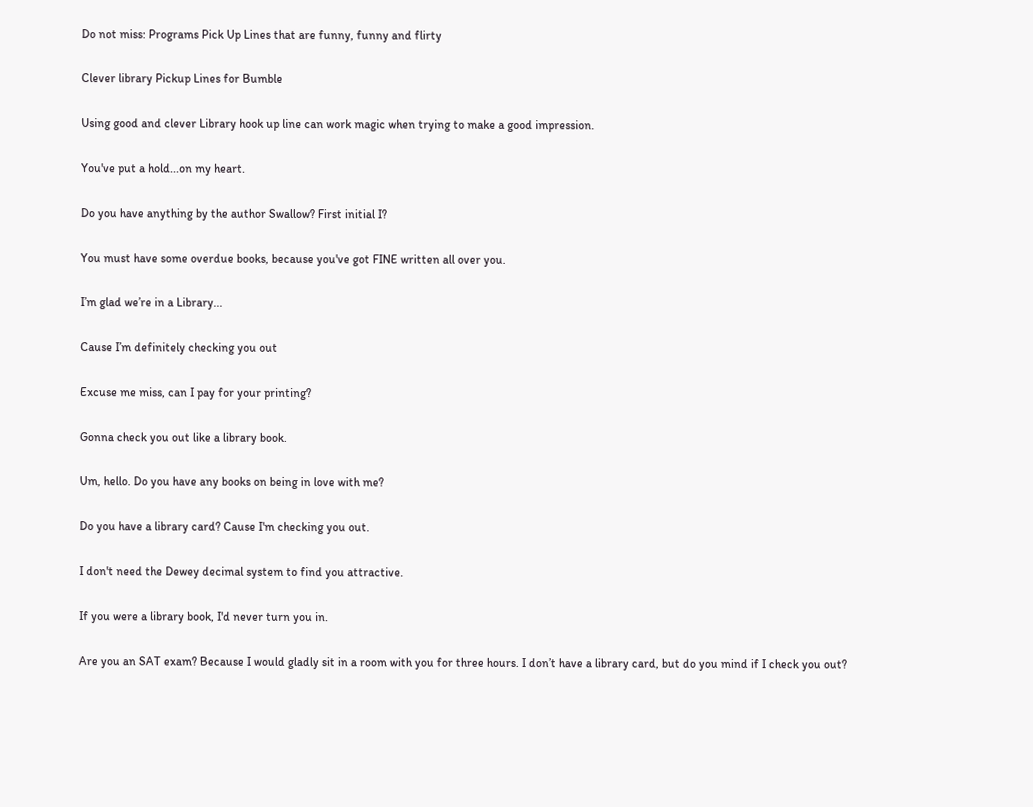Do not miss: Programs Pick Up Lines that are funny, funny and flirty

Clever library Pickup Lines for Bumble

Using good and clever Library hook up line can work magic when trying to make a good impression.

You've put a hold...on my heart.

Do you have anything by the author Swallow? First initial I?

You must have some overdue books, because you've got FINE written all over you.

I’m glad we’re in a Library...

Cause I’m definitely checking you out

Excuse me miss, can I pay for your printing?

Gonna check you out like a library book.

Um, hello. Do you have any books on being in love with me?

Do you have a library card? Cause I'm checking you out.

I don't need the Dewey decimal system to find you attractive.

If you were a library book, I'd never turn you in.

Are you an SAT exam? Because I would gladly sit in a room with you for three hours. I don’t have a library card, but do you mind if I check you out?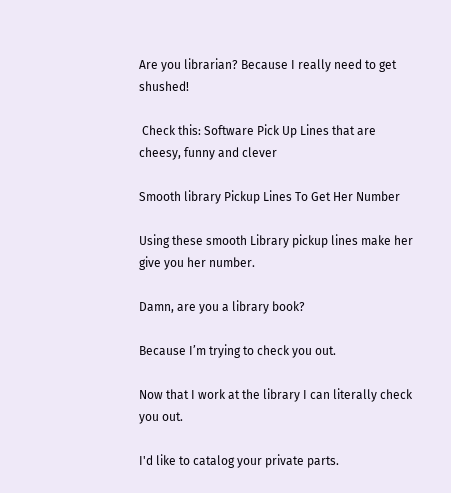Are you librarian? Because I really need to get shushed!

 Check this: Software Pick Up Lines that are cheesy, funny and clever

Smooth library Pickup Lines To Get Her Number

Using these smooth Library pickup lines make her give you her number.

Damn, are you a library book?

Because I’m trying to check you out.

Now that I work at the library I can literally check you out.

I'd like to catalog your private parts.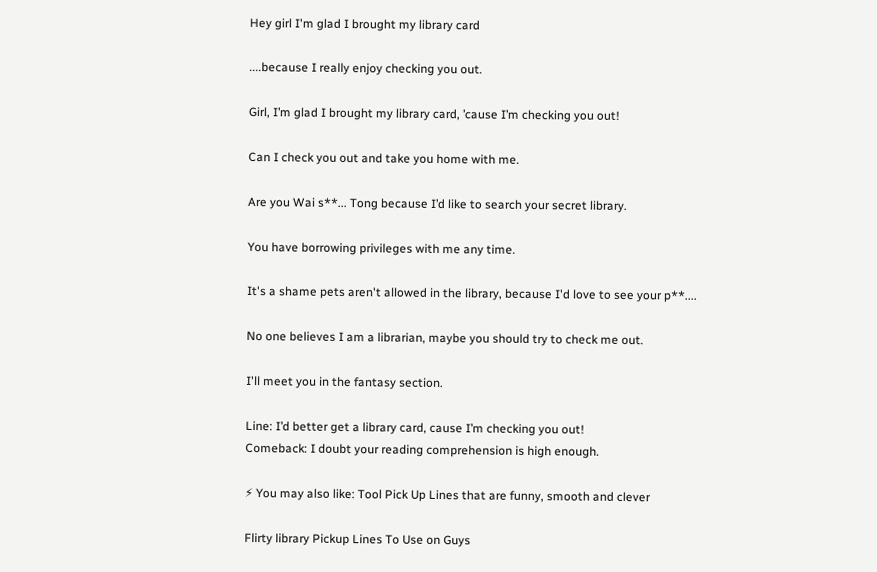Hey girl I'm glad I brought my library card

....because I really enjoy checking you out.

Girl, I’m glad I brought my library card, ’cause I’m checking you out!

Can I check you out and take you home with me.

Are you Wai s**... Tong because I’d like to search your secret library.

You have borrowing privileges with me any time.

It's a shame pets aren't allowed in the library, because I'd love to see your p**....

No one believes I am a librarian, maybe you should try to check me out.

I'll meet you in the fantasy section.

Line: I’d better get a library card, cause I’m checking you out!
Comeback: I doubt your reading comprehension is high enough.

⚡ You may also like: Tool Pick Up Lines that are funny, smooth and clever

Flirty library Pickup Lines To Use on Guys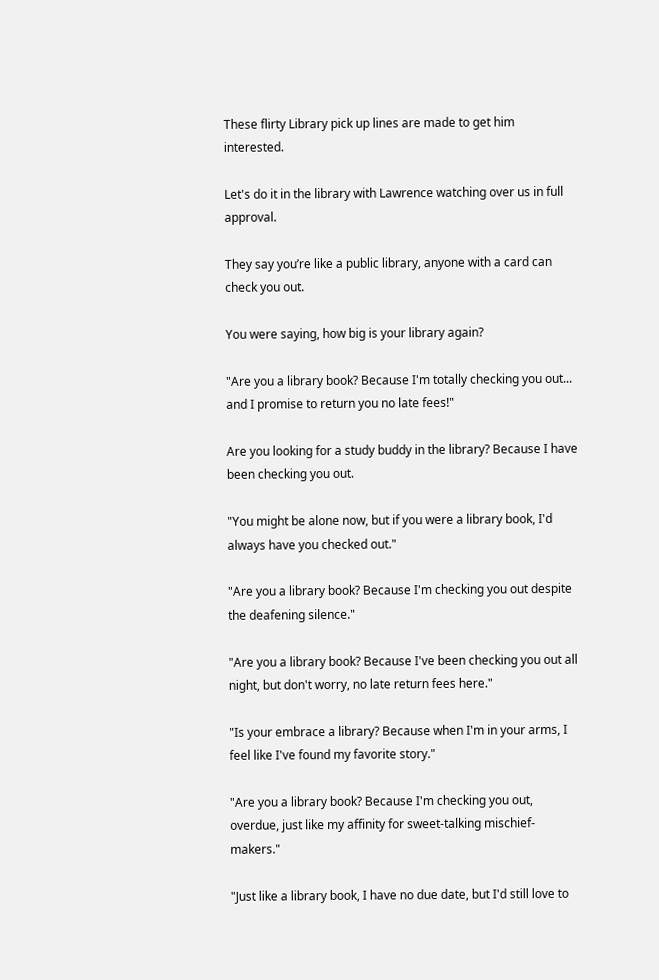These flirty Library pick up lines are made to get him interested.

Let's do it in the library with Lawrence watching over us in full approval.

They say you’re like a public library, anyone with a card can check you out.

You were saying, how big is your library again?

"Are you a library book? Because I'm totally checking you out... and I promise to return you no late fees!"

Are you looking for a study buddy in the library? Because I have been checking you out.

"You might be alone now, but if you were a library book, I'd always have you checked out."

"Are you a library book? Because I'm checking you out despite the deafening silence."

"Are you a library book? Because I've been checking you out all night, but don't worry, no late return fees here."

"Is your embrace a library? Because when I'm in your arms, I feel like I've found my favorite story."

"Are you a library book? Because I'm checking you out, overdue, just like my affinity for sweet-talking mischief-makers."

"Just like a library book, I have no due date, but I'd still love to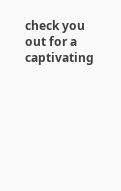check you out for a captivating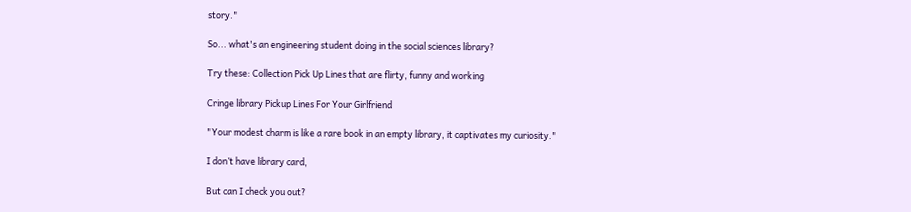story."

So... what's an engineering student doing in the social sciences library?

Try these: Collection Pick Up Lines that are flirty, funny and working

Cringe library Pickup Lines For Your Girlfriend

"Your modest charm is like a rare book in an empty library, it captivates my curiosity."

I don’t have library card,

But can I check you out?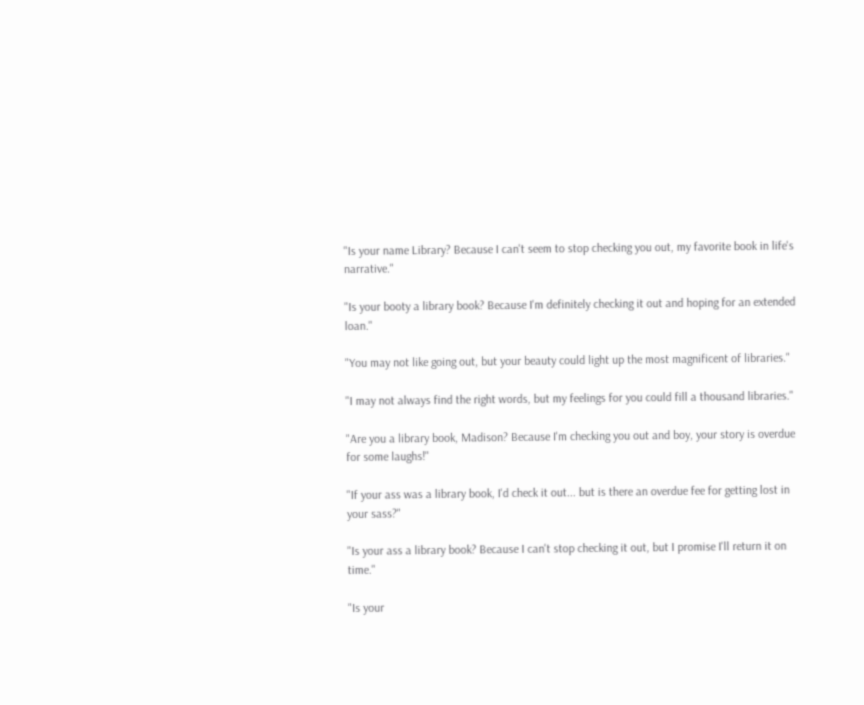"Is your name Library? Because I can't seem to stop checking you out, my favorite book in life's narrative."

"Is your booty a library book? Because I'm definitely checking it out and hoping for an extended loan."

"You may not like going out, but your beauty could light up the most magnificent of libraries."

"I may not always find the right words, but my feelings for you could fill a thousand libraries."

"Are you a library book, Madison? Because I'm checking you out and boy, your story is overdue for some laughs!"

"If your ass was a library book, I'd check it out... but is there an overdue fee for getting lost in your sass?"

"Is your ass a library book? Because I can't stop checking it out, but I promise I'll return it on time."

"Is your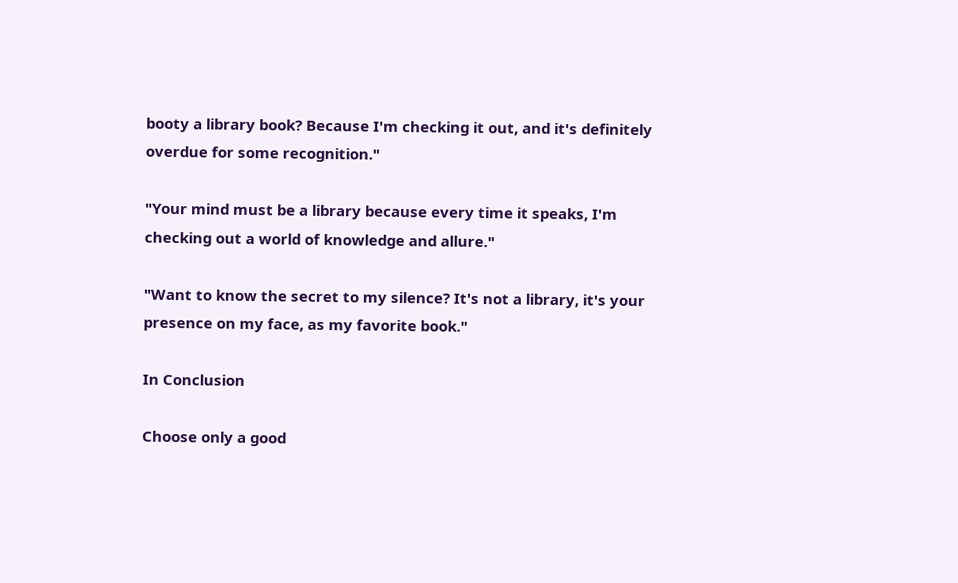booty a library book? Because I'm checking it out, and it's definitely overdue for some recognition."

"Your mind must be a library because every time it speaks, I'm checking out a world of knowledge and allure."

"Want to know the secret to my silence? It's not a library, it's your presence on my face, as my favorite book."

In Conclusion

Choose only a good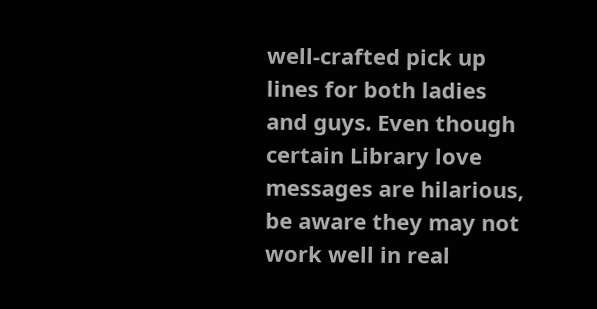well-crafted pick up lines for both ladies and guys. Even though certain Library love messages are hilarious, be aware they may not work well in real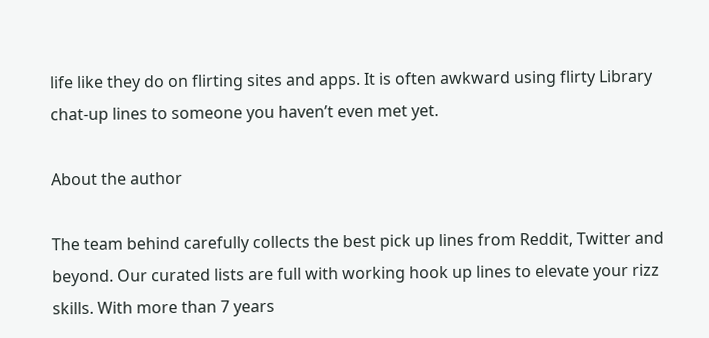life like they do on flirting sites and apps. It is often awkward using flirty Library chat-up lines to someone you haven’t even met yet.

About the author

The team behind carefully collects the best pick up lines from Reddit, Twitter and beyond. Our curated lists are full with working hook up lines to elevate your rizz skills. With more than 7 years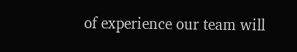of experience our team will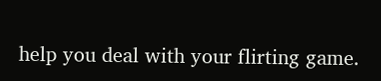help you deal with your flirting game.